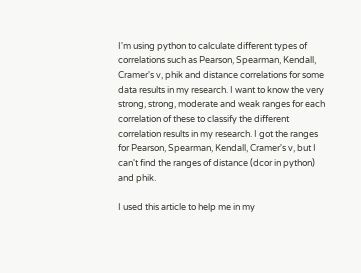I'm using python to calculate different types of correlations such as Pearson, Spearman, Kendall, Cramer's v, phik and distance correlations for some data results in my research. I want to know the very strong, strong, moderate and weak ranges for each correlation of these to classify the different correlation results in my research. I got the ranges for Pearson, Spearman, Kendall, Cramer's v, but I can't find the ranges of distance (dcor in python) and phik.

I used this article to help me in my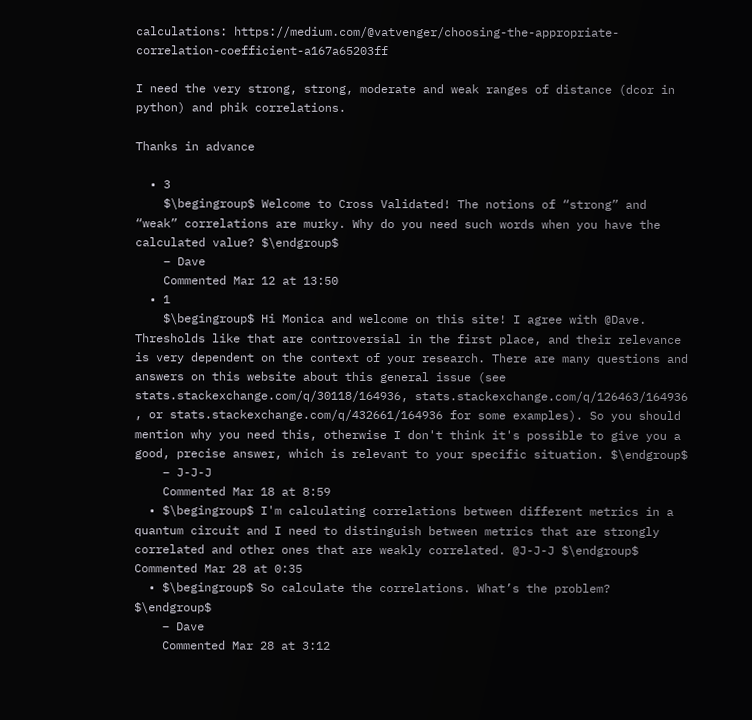calculations: https://medium.com/@vatvenger/choosing-the-appropriate-correlation-coefficient-a167a65203ff

I need the very strong, strong, moderate and weak ranges of distance (dcor in python) and phik correlations.

Thanks in advance

  • 3
    $\begingroup$ Welcome to Cross Validated! The notions of “strong” and “weak” correlations are murky. Why do you need such words when you have the calculated value? $\endgroup$
    – Dave
    Commented Mar 12 at 13:50
  • 1
    $\begingroup$ Hi Monica and welcome on this site! I agree with @Dave. Thresholds like that are controversial in the first place, and their relevance is very dependent on the context of your research. There are many questions and answers on this website about this general issue (see stats.stackexchange.com/q/30118/164936, stats.stackexchange.com/q/126463/164936 , or stats.stackexchange.com/q/432661/164936 for some examples). So you should mention why you need this, otherwise I don't think it's possible to give you a good, precise answer, which is relevant to your specific situation. $\endgroup$
    – J-J-J
    Commented Mar 18 at 8:59
  • $\begingroup$ I'm calculating correlations between different metrics in a quantum circuit and I need to distinguish between metrics that are strongly correlated and other ones that are weakly correlated. @J-J-J $\endgroup$ Commented Mar 28 at 0:35
  • $\begingroup$ So calculate the correlations. What’s the problem? $\endgroup$
    – Dave
    Commented Mar 28 at 3:12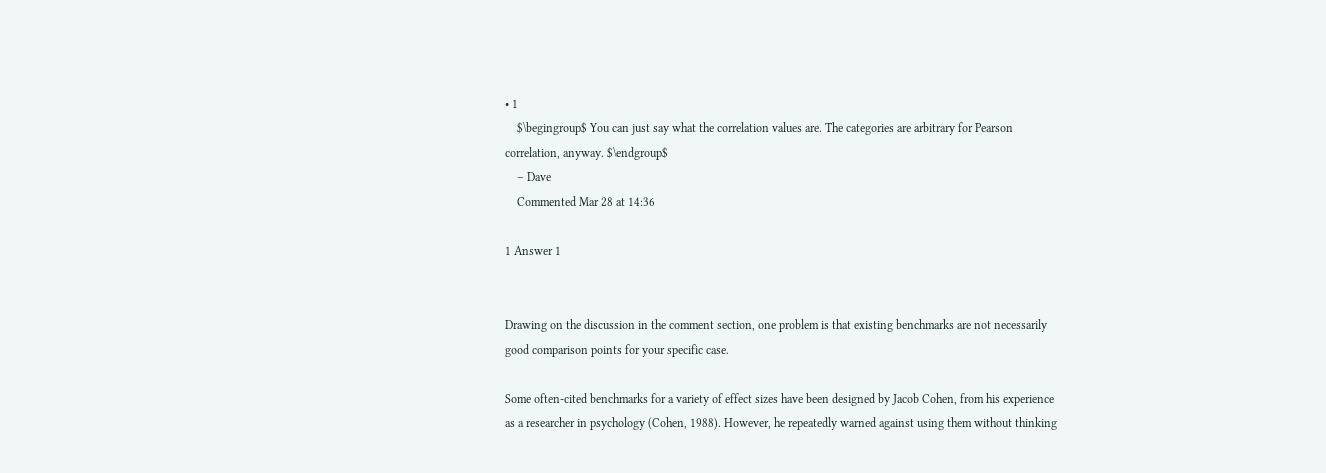• 1
    $\begingroup$ You can just say what the correlation values are. The categories are arbitrary for Pearson correlation, anyway. $\endgroup$
    – Dave
    Commented Mar 28 at 14:36

1 Answer 1


Drawing on the discussion in the comment section, one problem is that existing benchmarks are not necessarily good comparison points for your specific case.

Some often-cited benchmarks for a variety of effect sizes have been designed by Jacob Cohen, from his experience as a researcher in psychology (Cohen, 1988). However, he repeatedly warned against using them without thinking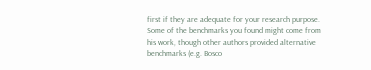first if they are adequate for your research purpose. Some of the benchmarks you found might come from his work, though other authors provided alternative benchmarks (e.g. Bosco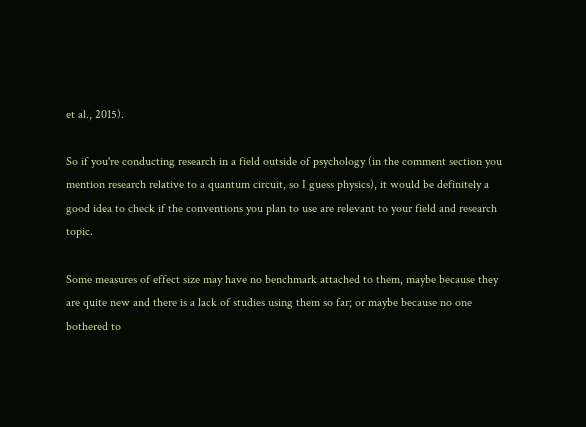et al., 2015).

So if you're conducting research in a field outside of psychology (in the comment section you mention research relative to a quantum circuit, so I guess physics), it would be definitely a good idea to check if the conventions you plan to use are relevant to your field and research topic.

Some measures of effect size may have no benchmark attached to them, maybe because they are quite new and there is a lack of studies using them so far; or maybe because no one bothered to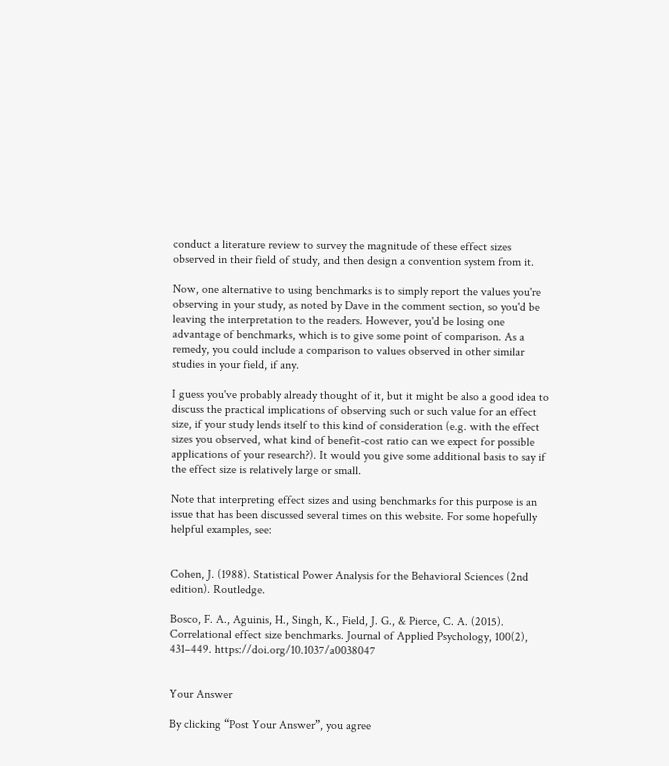conduct a literature review to survey the magnitude of these effect sizes observed in their field of study, and then design a convention system from it.

Now, one alternative to using benchmarks is to simply report the values you're observing in your study, as noted by Dave in the comment section, so you'd be leaving the interpretation to the readers. However, you'd be losing one advantage of benchmarks, which is to give some point of comparison. As a remedy, you could include a comparison to values observed in other similar studies in your field, if any.

I guess you've probably already thought of it, but it might be also a good idea to discuss the practical implications of observing such or such value for an effect size, if your study lends itself to this kind of consideration (e.g. with the effect sizes you observed, what kind of benefit-cost ratio can we expect for possible applications of your research?). It would you give some additional basis to say if the effect size is relatively large or small.

Note that interpreting effect sizes and using benchmarks for this purpose is an issue that has been discussed several times on this website. For some hopefully helpful examples, see:


Cohen, J. (1988). Statistical Power Analysis for the Behavioral Sciences (2nd edition). Routledge.

Bosco, F. A., Aguinis, H., Singh, K., Field, J. G., & Pierce, C. A. (2015). Correlational effect size benchmarks. Journal of Applied Psychology, 100(2), 431–449. https://doi.org/10.1037/a0038047


Your Answer

By clicking “Post Your Answer”, you agree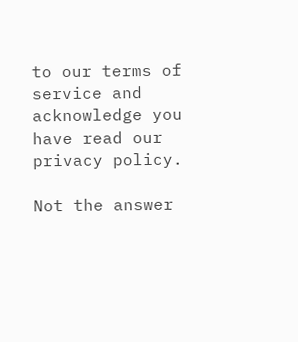to our terms of service and acknowledge you have read our privacy policy.

Not the answer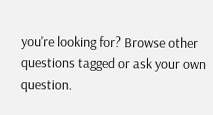you're looking for? Browse other questions tagged or ask your own question.